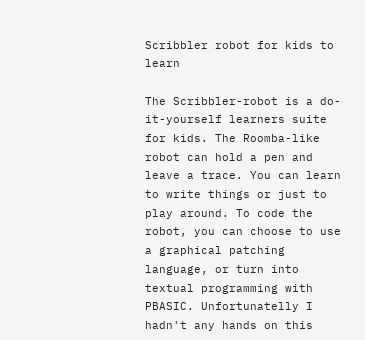Scribbler robot for kids to learn

The Scribbler-robot is a do-it-yourself learners suite for kids. The Roomba-like robot can hold a pen and leave a trace. You can learn to write things or just to play around. To code the robot, you can choose to use a graphical patching language, or turn into textual programming with PBASIC. Unfortunatelly I hadn't any hands on this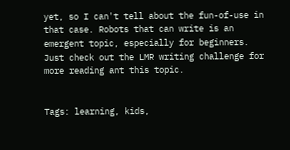yet, so I can't tell about the fun-of-use in that case. Robots that can write is an emergent topic, especially for beginners. Just check out the LMR writing challenge for more reading ant this topic.


Tags: learning, kids,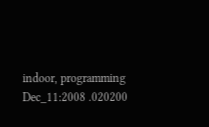indoor, programming
Dec_11:2008 .020200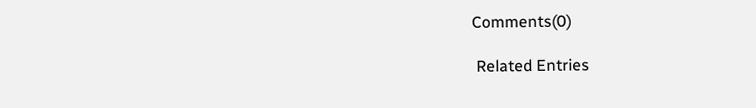Comments(0)

 Related Entries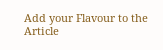Add your Flavour to the Article